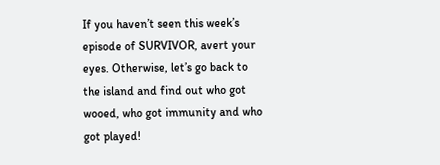If you haven’t seen this week’s episode of SURVIVOR, avert your eyes. Otherwise, let’s go back to the island and find out who got wooed, who got immunity and who got played!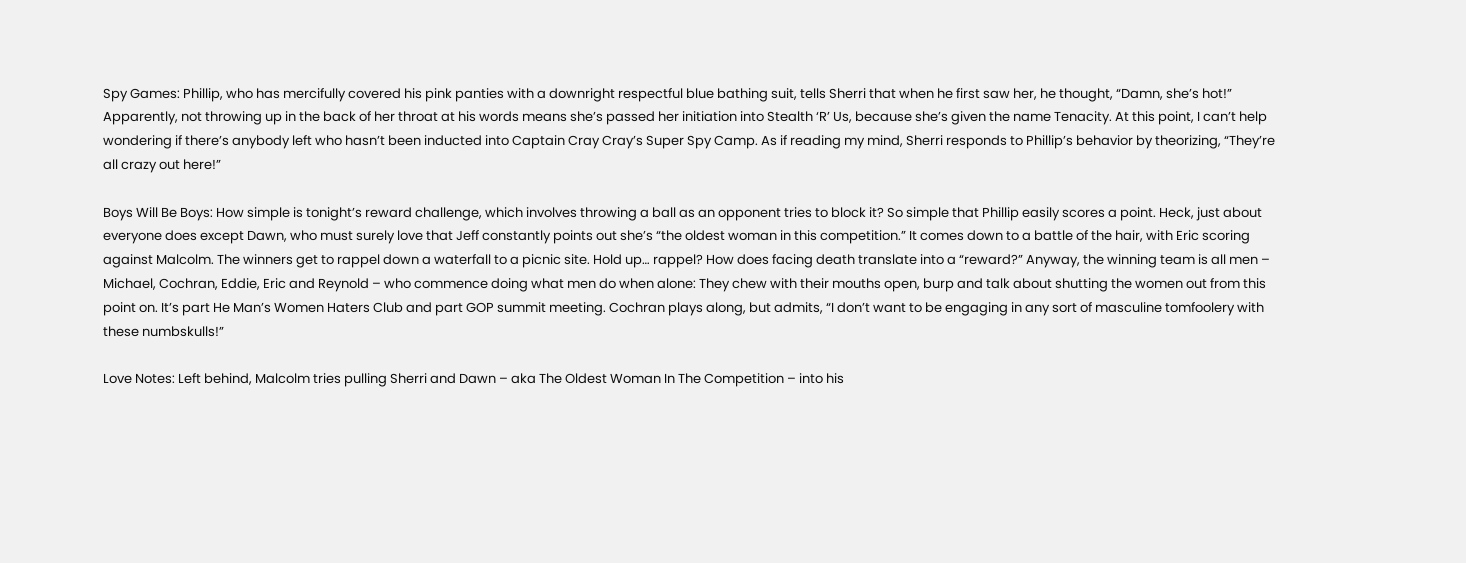Spy Games: Phillip, who has mercifully covered his pink panties with a downright respectful blue bathing suit, tells Sherri that when he first saw her, he thought, “Damn, she’s hot!”  Apparently, not throwing up in the back of her throat at his words means she’s passed her initiation into Stealth ‘R’ Us, because she’s given the name Tenacity. At this point, I can’t help wondering if there’s anybody left who hasn’t been inducted into Captain Cray Cray’s Super Spy Camp. As if reading my mind, Sherri responds to Phillip’s behavior by theorizing, “They’re all crazy out here!”

Boys Will Be Boys: How simple is tonight’s reward challenge, which involves throwing a ball as an opponent tries to block it? So simple that Phillip easily scores a point. Heck, just about everyone does except Dawn, who must surely love that Jeff constantly points out she’s “the oldest woman in this competition.” It comes down to a battle of the hair, with Eric scoring against Malcolm. The winners get to rappel down a waterfall to a picnic site. Hold up… rappel? How does facing death translate into a “reward?” Anyway, the winning team is all men – Michael, Cochran, Eddie, Eric and Reynold – who commence doing what men do when alone: They chew with their mouths open, burp and talk about shutting the women out from this point on. It’s part He Man’s Women Haters Club and part GOP summit meeting. Cochran plays along, but admits, “I don’t want to be engaging in any sort of masculine tomfoolery with these numbskulls!”

Love Notes: Left behind, Malcolm tries pulling Sherri and Dawn – aka The Oldest Woman In The Competition – into his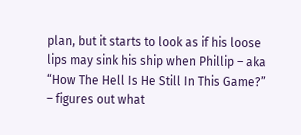plan, but it starts to look as if his loose lips may sink his ship when Phillip – aka “How The Hell Is He Still In This Game?” – figures out what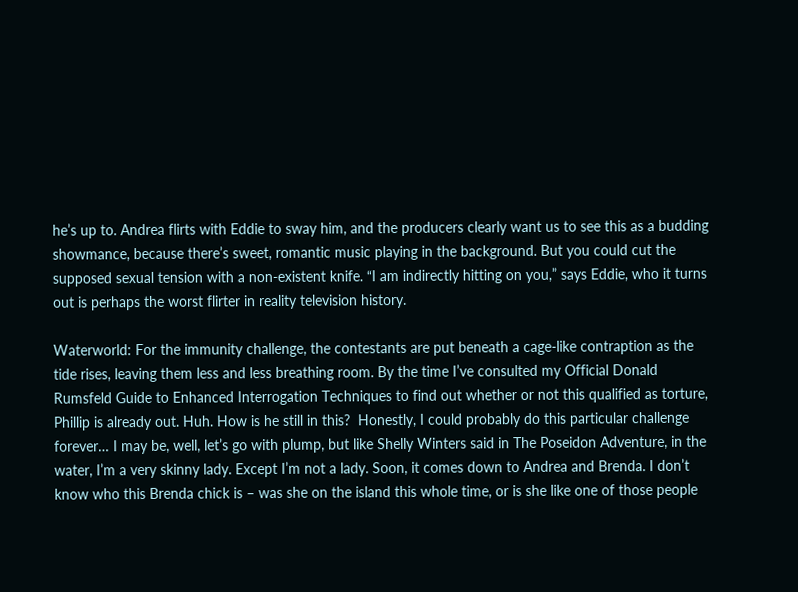he’s up to. Andrea flirts with Eddie to sway him, and the producers clearly want us to see this as a budding showmance, because there’s sweet, romantic music playing in the background. But you could cut the supposed sexual tension with a non-existent knife. “I am indirectly hitting on you,” says Eddie, who it turns out is perhaps the worst flirter in reality television history.

Waterworld: For the immunity challenge, the contestants are put beneath a cage-like contraption as the tide rises, leaving them less and less breathing room. By the time I’ve consulted my Official Donald Rumsfeld Guide to Enhanced Interrogation Techniques to find out whether or not this qualified as torture, Phillip is already out. Huh. How is he still in this?  Honestly, I could probably do this particular challenge forever… I may be, well, let’s go with plump, but like Shelly Winters said in The Poseidon Adventure, in the water, I’m a very skinny lady. Except I’m not a lady. Soon, it comes down to Andrea and Brenda. I don’t know who this Brenda chick is – was she on the island this whole time, or is she like one of those people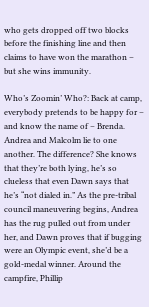who gets dropped off two blocks before the finishing line and then claims to have won the marathon – but she wins immunity.

Who’s Zoomin’ Who?: Back at camp, everybody pretends to be happy for – and know the name of – Brenda. Andrea and Malcolm lie to one another. The difference? She knows that they’re both lying, he’s so clueless that even Dawn says that he’s “not dialed in.” As the pre-tribal council maneuvering begins, Andrea has the rug pulled out from under her, and Dawn proves that if bugging were an Olympic event, she’d be a gold-medal winner. Around the campfire, Phillip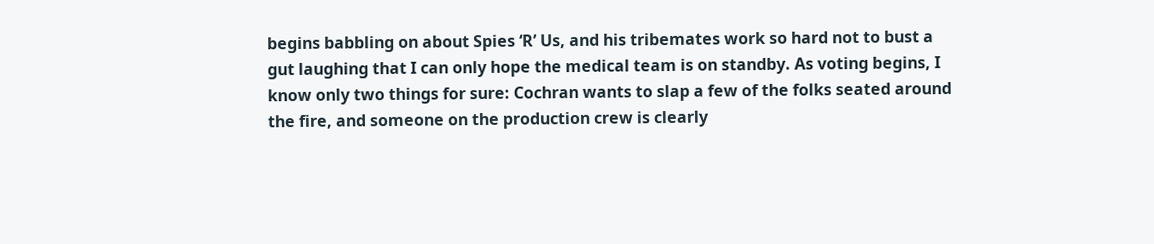begins babbling on about Spies ‘R’ Us, and his tribemates work so hard not to bust a gut laughing that I can only hope the medical team is on standby. As voting begins, I know only two things for sure: Cochran wants to slap a few of the folks seated around the fire, and someone on the production crew is clearly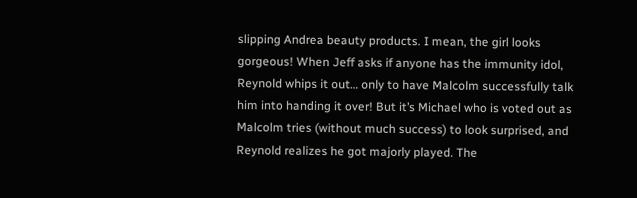slipping Andrea beauty products. I mean, the girl looks gorgeous! When Jeff asks if anyone has the immunity idol, Reynold whips it out… only to have Malcolm successfully talk him into handing it over! But it’s Michael who is voted out as Malcolm tries (without much success) to look surprised, and Reynold realizes he got majorly played. The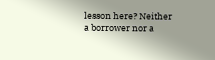lesson here? Neither a borrower nor a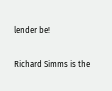lender be!

Richard Simms is the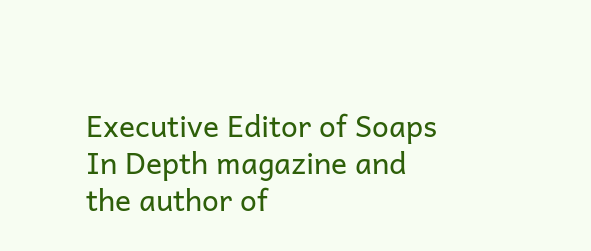Executive Editor of Soaps In Depth magazine and the author of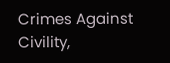Crimes Against Civility,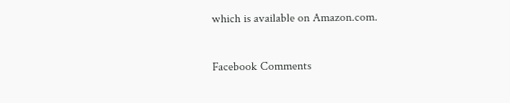which is available on Amazon.com.

Facebook Comments